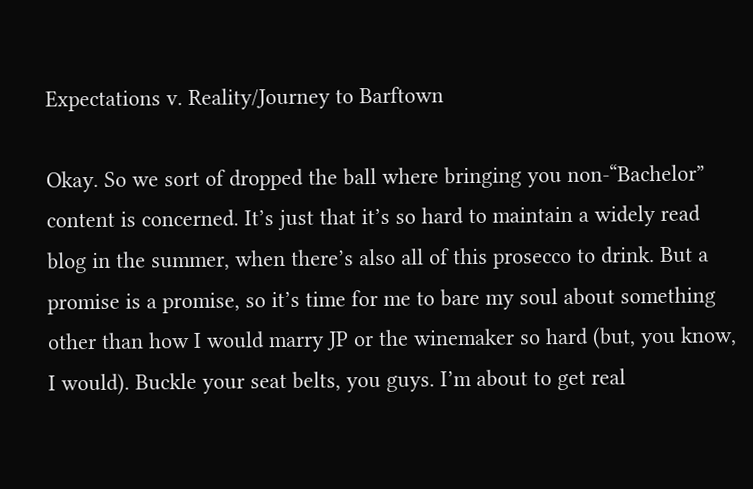Expectations v. Reality/Journey to Barftown

Okay. So we sort of dropped the ball where bringing you non-“Bachelor” content is concerned. It’s just that it’s so hard to maintain a widely read blog in the summer, when there’s also all of this prosecco to drink. But a promise is a promise, so it’s time for me to bare my soul about something other than how I would marry JP or the winemaker so hard (but, you know, I would). Buckle your seat belts, you guys. I’m about to get real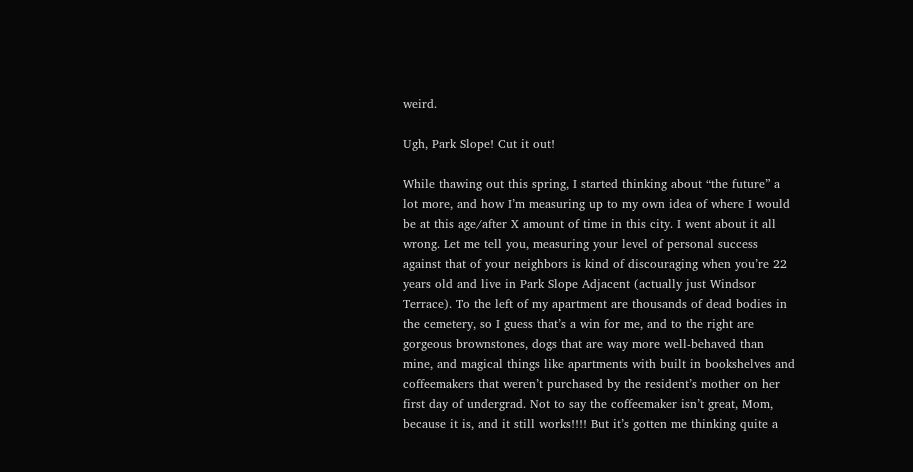weird.

Ugh, Park Slope! Cut it out!

While thawing out this spring, I started thinking about “the future” a lot more, and how I’m measuring up to my own idea of where I would be at this age/after X amount of time in this city. I went about it all wrong. Let me tell you, measuring your level of personal success against that of your neighbors is kind of discouraging when you’re 22 years old and live in Park Slope Adjacent (actually just Windsor Terrace). To the left of my apartment are thousands of dead bodies in the cemetery, so I guess that’s a win for me, and to the right are gorgeous brownstones, dogs that are way more well-behaved than mine, and magical things like apartments with built in bookshelves and coffeemakers that weren’t purchased by the resident’s mother on her first day of undergrad. Not to say the coffeemaker isn’t great, Mom, because it is, and it still works!!!! But it’s gotten me thinking quite a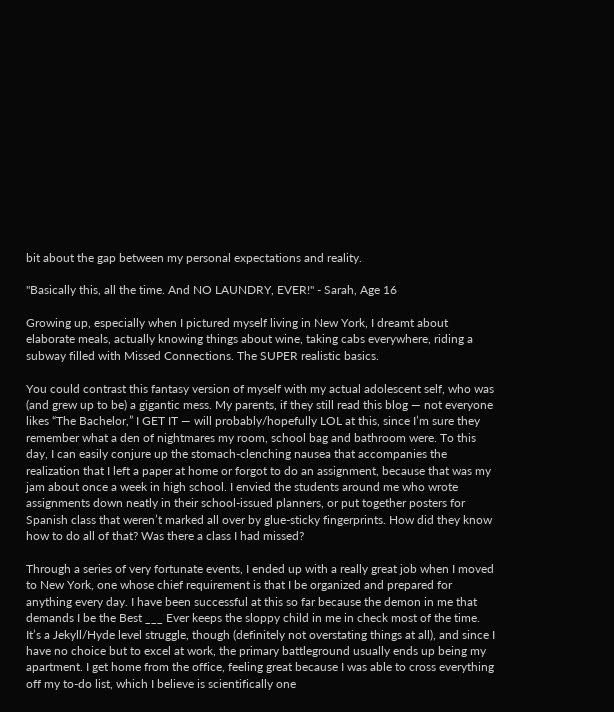bit about the gap between my personal expectations and reality.

"Basically this, all the time. And NO LAUNDRY, EVER!" - Sarah, Age 16

Growing up, especially when I pictured myself living in New York, I dreamt about elaborate meals, actually knowing things about wine, taking cabs everywhere, riding a subway filled with Missed Connections. The SUPER realistic basics.

You could contrast this fantasy version of myself with my actual adolescent self, who was (and grew up to be) a gigantic mess. My parents, if they still read this blog — not everyone likes “The Bachelor,” I GET IT — will probably/hopefully LOL at this, since I’m sure they remember what a den of nightmares my room, school bag and bathroom were. To this day, I can easily conjure up the stomach-clenching nausea that accompanies the realization that I left a paper at home or forgot to do an assignment, because that was my jam about once a week in high school. I envied the students around me who wrote assignments down neatly in their school-issued planners, or put together posters for Spanish class that weren’t marked all over by glue-sticky fingerprints. How did they know how to do all of that? Was there a class I had missed?

Through a series of very fortunate events, I ended up with a really great job when I moved to New York, one whose chief requirement is that I be organized and prepared for anything every day. I have been successful at this so far because the demon in me that demands I be the Best ___ Ever keeps the sloppy child in me in check most of the time. It’s a Jekyll/Hyde level struggle, though (definitely not overstating things at all), and since I have no choice but to excel at work, the primary battleground usually ends up being my apartment. I get home from the office, feeling great because I was able to cross everything off my to-do list, which I believe is scientifically one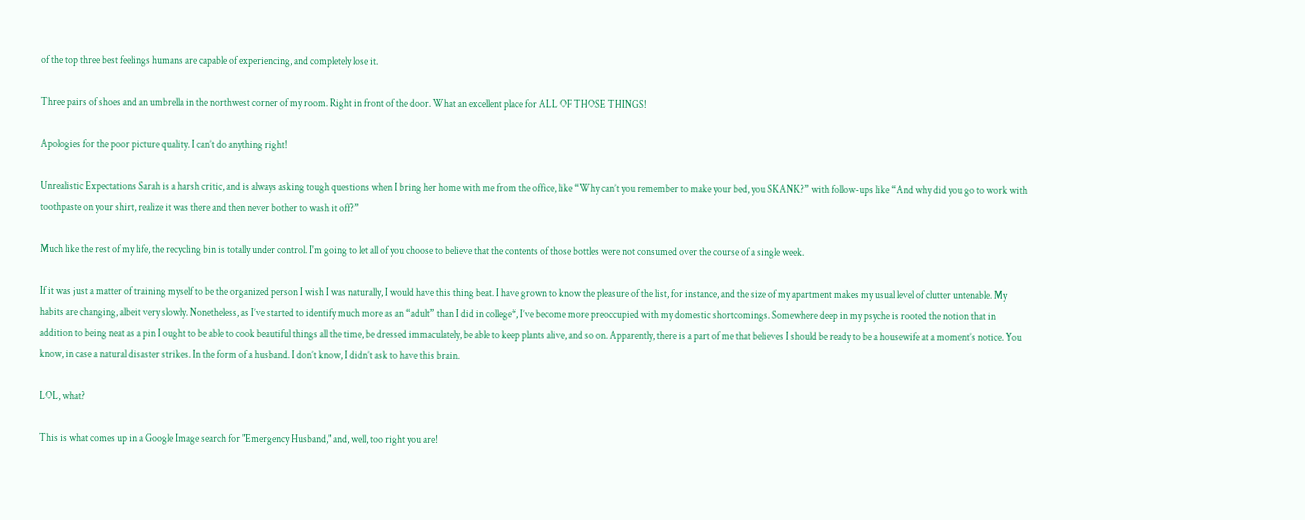of the top three best feelings humans are capable of experiencing, and completely lose it.

Three pairs of shoes and an umbrella in the northwest corner of my room. Right in front of the door. What an excellent place for ALL OF THOSE THINGS!

Apologies for the poor picture quality. I can’t do anything right!

Unrealistic Expectations Sarah is a harsh critic, and is always asking tough questions when I bring her home with me from the office, like “Why can’t you remember to make your bed, you SKANK?” with follow-ups like “And why did you go to work with toothpaste on your shirt, realize it was there and then never bother to wash it off?”

Much like the rest of my life, the recycling bin is totally under control. I'm going to let all of you choose to believe that the contents of those bottles were not consumed over the course of a single week.

If it was just a matter of training myself to be the organized person I wish I was naturally, I would have this thing beat. I have grown to know the pleasure of the list, for instance, and the size of my apartment makes my usual level of clutter untenable. My habits are changing, albeit very slowly. Nonetheless, as I’ve started to identify much more as an “adult” than I did in college*, I’ve become more preoccupied with my domestic shortcomings. Somewhere deep in my psyche is rooted the notion that in addition to being neat as a pin I ought to be able to cook beautiful things all the time, be dressed immaculately, be able to keep plants alive, and so on. Apparently, there is a part of me that believes I should be ready to be a housewife at a moment’s notice. You know, in case a natural disaster strikes. In the form of a husband. I don’t know, I didn’t ask to have this brain.

LOL, what?

This is what comes up in a Google Image search for "Emergency Husband," and, well, too right you are!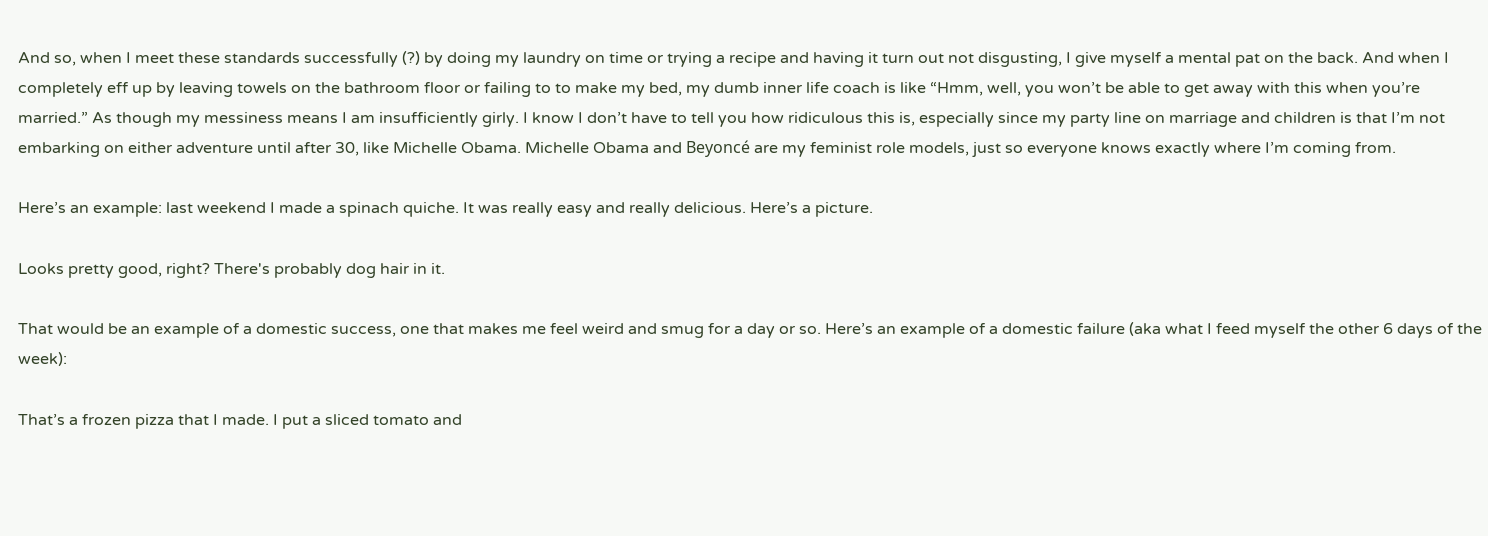And so, when I meet these standards successfully (?) by doing my laundry on time or trying a recipe and having it turn out not disgusting, I give myself a mental pat on the back. And when I completely eff up by leaving towels on the bathroom floor or failing to to make my bed, my dumb inner life coach is like “Hmm, well, you won’t be able to get away with this when you’re married.” As though my messiness means I am insufficiently girly. I know I don’t have to tell you how ridiculous this is, especially since my party line on marriage and children is that I’m not embarking on either adventure until after 30, like Michelle Obama. Michelle Obama and Beyoncé are my feminist role models, just so everyone knows exactly where I’m coming from.

Here’s an example: last weekend I made a spinach quiche. It was really easy and really delicious. Here’s a picture.

Looks pretty good, right? There's probably dog hair in it.

That would be an example of a domestic success, one that makes me feel weird and smug for a day or so. Here’s an example of a domestic failure (aka what I feed myself the other 6 days of the week):

That’s a frozen pizza that I made. I put a sliced tomato and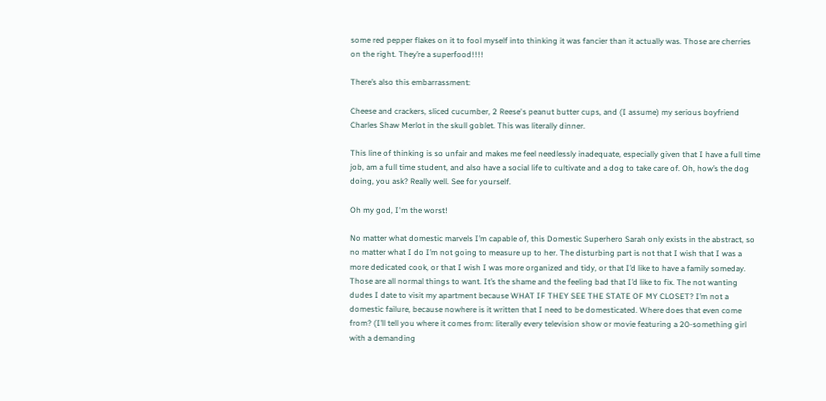some red pepper flakes on it to fool myself into thinking it was fancier than it actually was. Those are cherries on the right. They’re a superfood!!!!

There’s also this embarrassment:

Cheese and crackers, sliced cucumber, 2 Reese's peanut butter cups, and (I assume) my serious boyfriend Charles Shaw Merlot in the skull goblet. This was literally dinner.

This line of thinking is so unfair and makes me feel needlessly inadequate, especially given that I have a full time job, am a full time student, and also have a social life to cultivate and a dog to take care of. Oh, how’s the dog doing, you ask? Really well. See for yourself.

Oh my god, I'm the worst!

No matter what domestic marvels I’m capable of, this Domestic Superhero Sarah only exists in the abstract, so no matter what I do I’m not going to measure up to her. The disturbing part is not that I wish that I was a more dedicated cook, or that I wish I was more organized and tidy, or that I’d like to have a family someday. Those are all normal things to want. It’s the shame and the feeling bad that I’d like to fix. The not wanting dudes I date to visit my apartment because WHAT IF THEY SEE THE STATE OF MY CLOSET? I’m not a domestic failure, because nowhere is it written that I need to be domesticated. Where does that even come from? (I’ll tell you where it comes from: literally every television show or movie featuring a 20-something girl with a demanding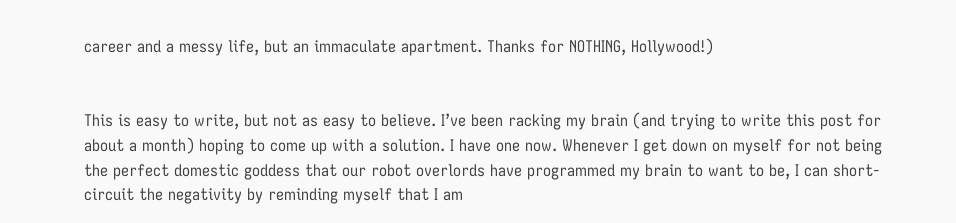career and a messy life, but an immaculate apartment. Thanks for NOTHING, Hollywood!)


This is easy to write, but not as easy to believe. I’ve been racking my brain (and trying to write this post for about a month) hoping to come up with a solution. I have one now. Whenever I get down on myself for not being the perfect domestic goddess that our robot overlords have programmed my brain to want to be, I can short-circuit the negativity by reminding myself that I am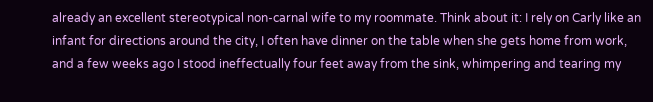already an excellent stereotypical non-carnal wife to my roommate. Think about it: I rely on Carly like an infant for directions around the city, I often have dinner on the table when she gets home from work, and a few weeks ago I stood ineffectually four feet away from the sink, whimpering and tearing my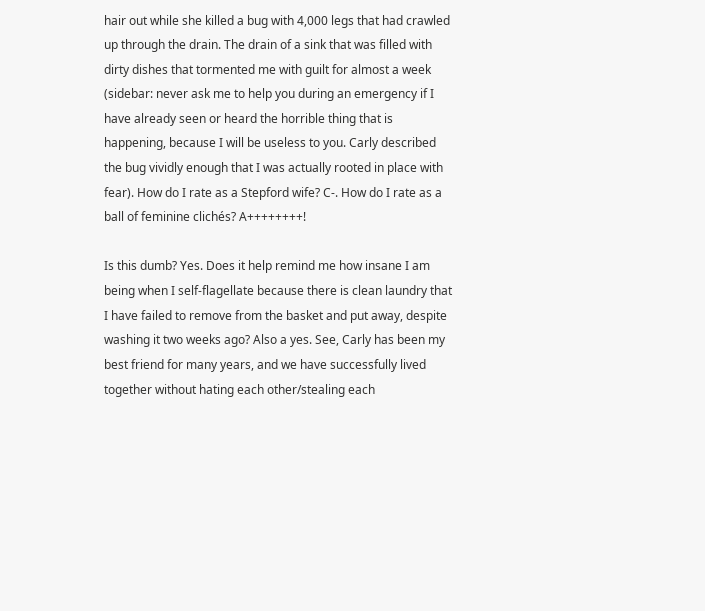hair out while she killed a bug with 4,000 legs that had crawled up through the drain. The drain of a sink that was filled with dirty dishes that tormented me with guilt for almost a week (sidebar: never ask me to help you during an emergency if I have already seen or heard the horrible thing that is happening, because I will be useless to you. Carly described the bug vividly enough that I was actually rooted in place with fear). How do I rate as a Stepford wife? C-. How do I rate as a ball of feminine clichés? A++++++++!

Is this dumb? Yes. Does it help remind me how insane I am being when I self-flagellate because there is clean laundry that I have failed to remove from the basket and put away, despite washing it two weeks ago? Also a yes. See, Carly has been my best friend for many years, and we have successfully lived together without hating each other/stealing each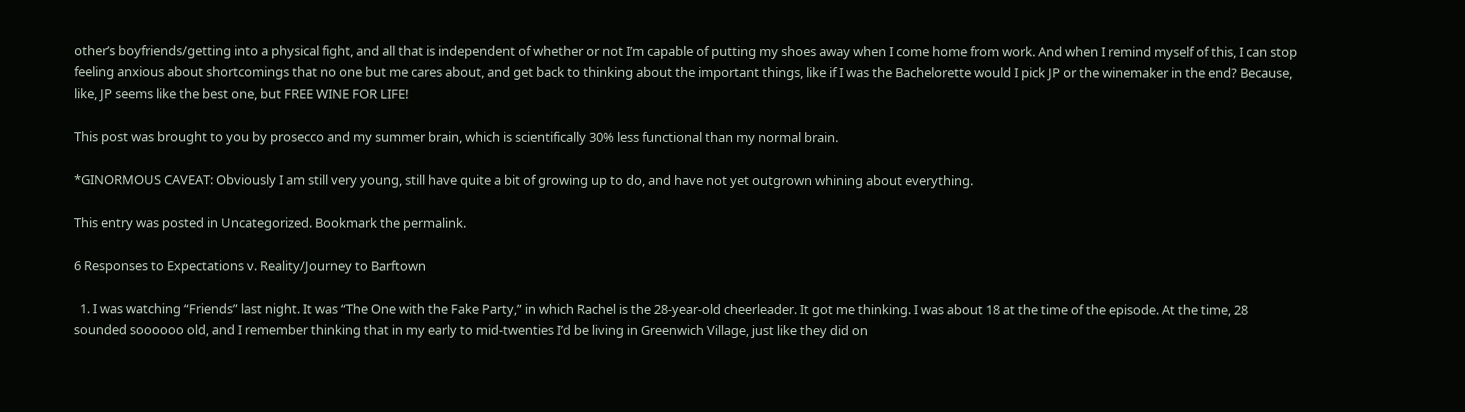other’s boyfriends/getting into a physical fight, and all that is independent of whether or not I’m capable of putting my shoes away when I come home from work. And when I remind myself of this, I can stop feeling anxious about shortcomings that no one but me cares about, and get back to thinking about the important things, like if I was the Bachelorette would I pick JP or the winemaker in the end? Because, like, JP seems like the best one, but FREE WINE FOR LIFE!

This post was brought to you by prosecco and my summer brain, which is scientifically 30% less functional than my normal brain.

*GINORMOUS CAVEAT: Obviously I am still very young, still have quite a bit of growing up to do, and have not yet outgrown whining about everything.

This entry was posted in Uncategorized. Bookmark the permalink.

6 Responses to Expectations v. Reality/Journey to Barftown

  1. I was watching “Friends” last night. It was “The One with the Fake Party,” in which Rachel is the 28-year-old cheerleader. It got me thinking. I was about 18 at the time of the episode. At the time, 28 sounded soooooo old, and I remember thinking that in my early to mid-twenties I’d be living in Greenwich Village, just like they did on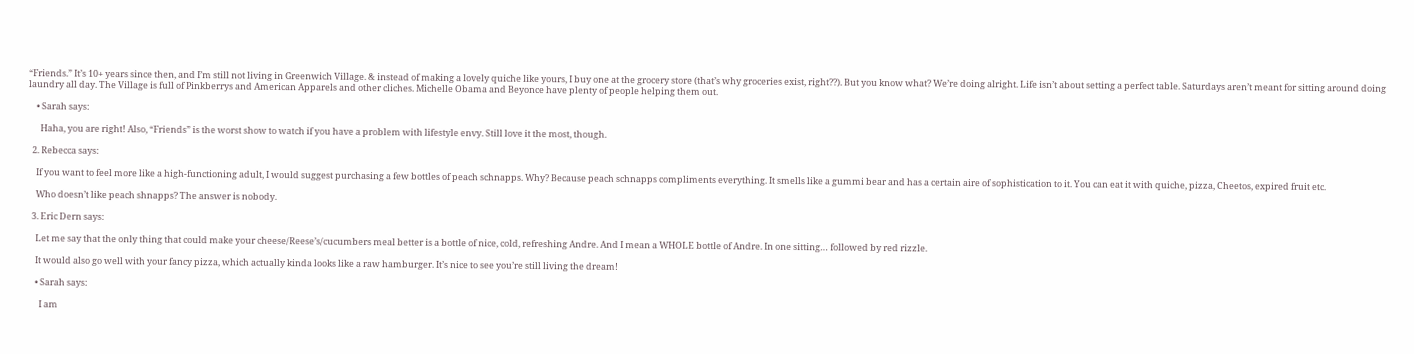“Friends.” It’s 10+ years since then, and I’m still not living in Greenwich Village. & instead of making a lovely quiche like yours, I buy one at the grocery store (that’s why groceries exist, right??). But you know what? We’re doing alright. Life isn’t about setting a perfect table. Saturdays aren’t meant for sitting around doing laundry all day. The Village is full of Pinkberrys and American Apparels and other cliches. Michelle Obama and Beyonce have plenty of people helping them out.

    • Sarah says:

      Haha, you are right! Also, “Friends” is the worst show to watch if you have a problem with lifestyle envy. Still love it the most, though.

  2. Rebecca says:

    If you want to feel more like a high-functioning adult, I would suggest purchasing a few bottles of peach schnapps. Why? Because peach schnapps compliments everything. It smells like a gummi bear and has a certain aire of sophistication to it. You can eat it with quiche, pizza, Cheetos, expired fruit etc.

    Who doesn’t like peach shnapps? The answer is nobody.

  3. Eric Dern says:

    Let me say that the only thing that could make your cheese/Reese’s/cucumbers meal better is a bottle of nice, cold, refreshing Andre. And I mean a WHOLE bottle of Andre. In one sitting… followed by red rizzle.

    It would also go well with your fancy pizza, which actually kinda looks like a raw hamburger. It’s nice to see you’re still living the dream!

    • Sarah says:

      I am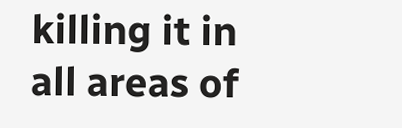killing it in all areas of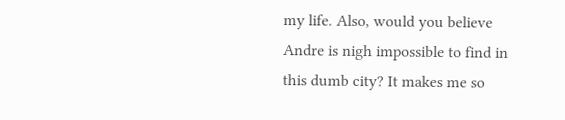my life. Also, would you believe Andre is nigh impossible to find in this dumb city? It makes me so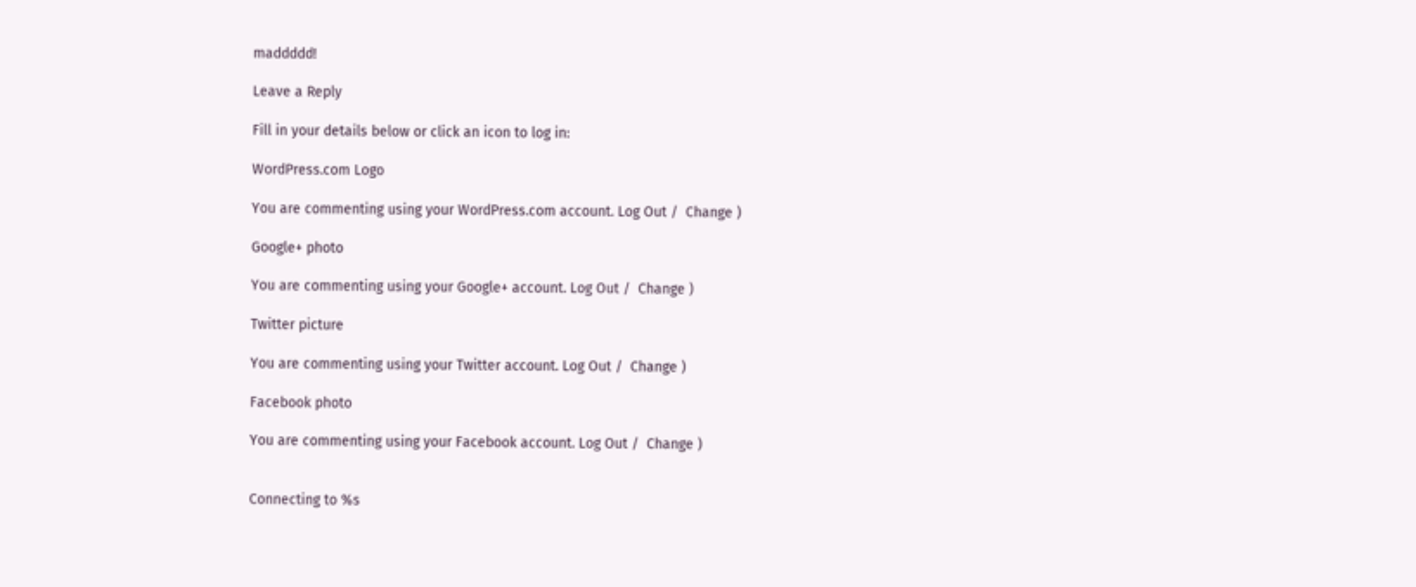maddddd!

Leave a Reply

Fill in your details below or click an icon to log in:

WordPress.com Logo

You are commenting using your WordPress.com account. Log Out /  Change )

Google+ photo

You are commenting using your Google+ account. Log Out /  Change )

Twitter picture

You are commenting using your Twitter account. Log Out /  Change )

Facebook photo

You are commenting using your Facebook account. Log Out /  Change )


Connecting to %s